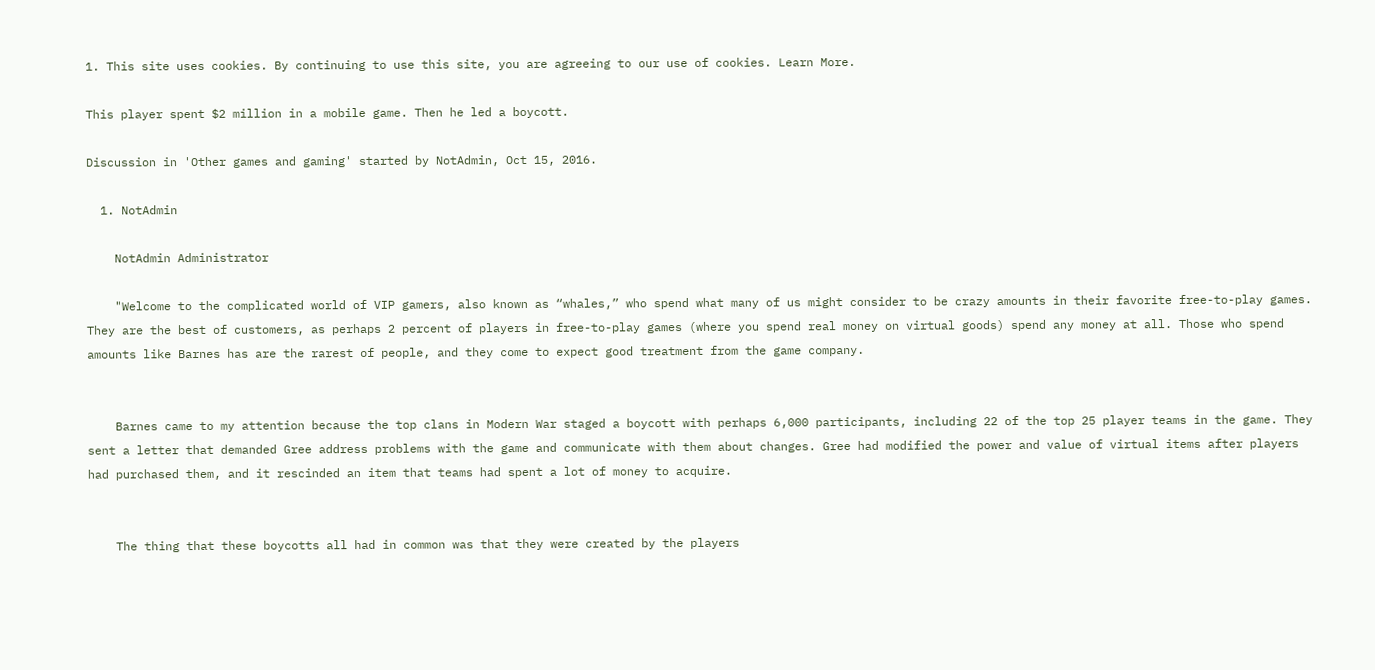1. This site uses cookies. By continuing to use this site, you are agreeing to our use of cookies. Learn More.

This player spent $2 million in a mobile game. Then he led a boycott.

Discussion in 'Other games and gaming' started by NotAdmin, Oct 15, 2016.

  1. NotAdmin

    NotAdmin Administrator

    "Welcome to the complicated world of VIP gamers, also known as “whales,” who spend what many of us might consider to be crazy amounts in their favorite free-to-play games. They are the best of customers, as perhaps 2 percent of players in free-to-play games (where you spend real money on virtual goods) spend any money at all. Those who spend amounts like Barnes has are the rarest of people, and they come to expect good treatment from the game company.


    Barnes came to my attention because the top clans in Modern War staged a boycott with perhaps 6,000 participants, including 22 of the top 25 player teams in the game. They sent a letter that demanded Gree address problems with the game and communicate with them about changes. Gree had modified the power and value of virtual items after players had purchased them, and it rescinded an item that teams had spent a lot of money to acquire.


    The thing that these boycotts all had in common was that they were created by the players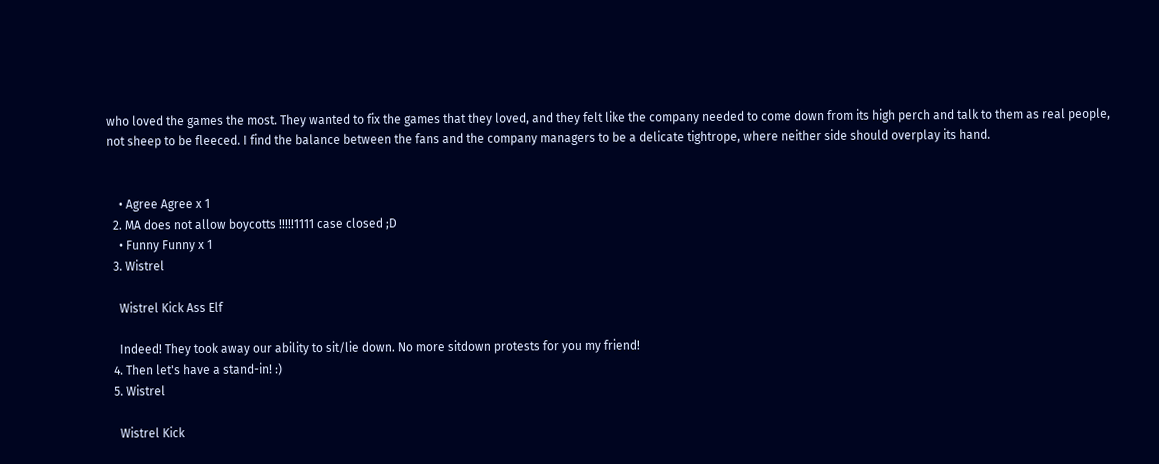who loved the games the most. They wanted to fix the games that they loved, and they felt like the company needed to come down from its high perch and talk to them as real people, not sheep to be fleeced. I find the balance between the fans and the company managers to be a delicate tightrope, where neither side should overplay its hand.


    • Agree Agree x 1
  2. MA does not allow boycotts !!!!!1111 case closed ;D
    • Funny Funny x 1
  3. Wistrel

    Wistrel Kick Ass Elf

    Indeed! They took away our ability to sit/lie down. No more sitdown protests for you my friend!
  4. Then let's have a stand-in! :)
  5. Wistrel

    Wistrel Kick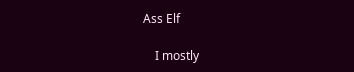Ass Elf

    I mostly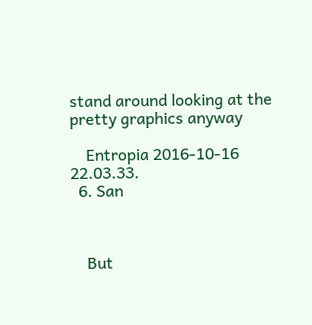stand around looking at the pretty graphics anyway

    Entropia 2016-10-16 22.03.33.
  6. San



    But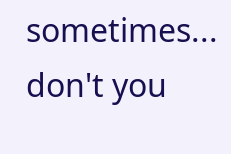sometimes... don't you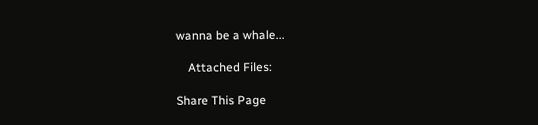wanna be a whale...

    Attached Files:

Share This Page